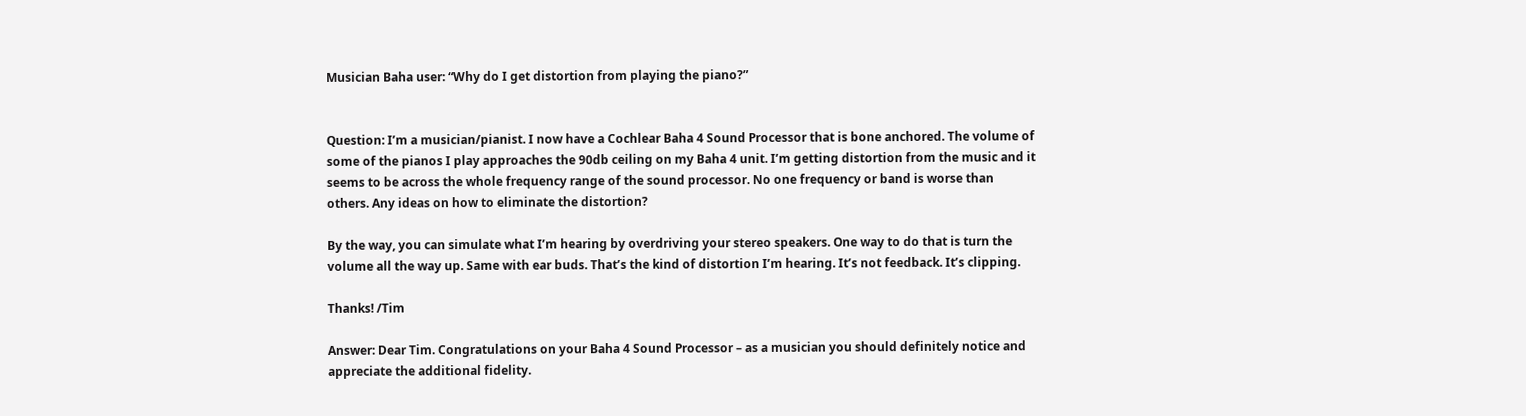Musician Baha user: “Why do I get distortion from playing the piano?”


Question: I’m a musician/pianist. I now have a Cochlear Baha 4 Sound Processor that is bone anchored. The volume of some of the pianos I play approaches the 90db ceiling on my Baha 4 unit. I’m getting distortion from the music and it seems to be across the whole frequency range of the sound processor. No one frequency or band is worse than others. Any ideas on how to eliminate the distortion?

By the way, you can simulate what I’m hearing by overdriving your stereo speakers. One way to do that is turn the volume all the way up. Same with ear buds. That’s the kind of distortion I’m hearing. It’s not feedback. It’s clipping.

Thanks! /Tim

Answer: Dear Tim. Congratulations on your Baha 4 Sound Processor – as a musician you should definitely notice and appreciate the additional fidelity.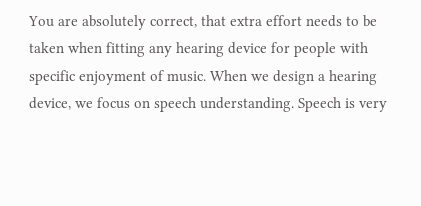You are absolutely correct, that extra effort needs to be taken when fitting any hearing device for people with specific enjoyment of music. When we design a hearing device, we focus on speech understanding. Speech is very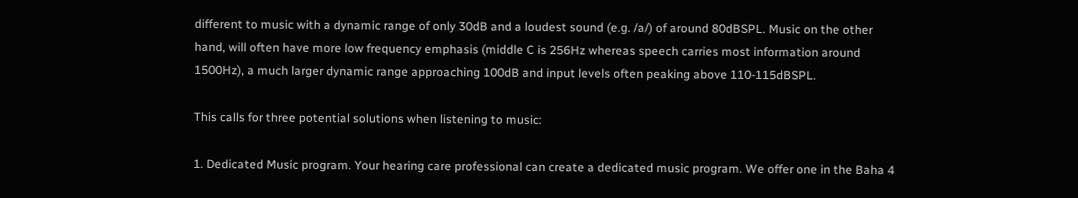different to music with a dynamic range of only 30dB and a loudest sound (e.g. /a/) of around 80dBSPL. Music on the other hand, will often have more low frequency emphasis (middle C is 256Hz whereas speech carries most information around 1500Hz), a much larger dynamic range approaching 100dB and input levels often peaking above 110-115dBSPL.

This calls for three potential solutions when listening to music:

1. Dedicated Music program. Your hearing care professional can create a dedicated music program. We offer one in the Baha 4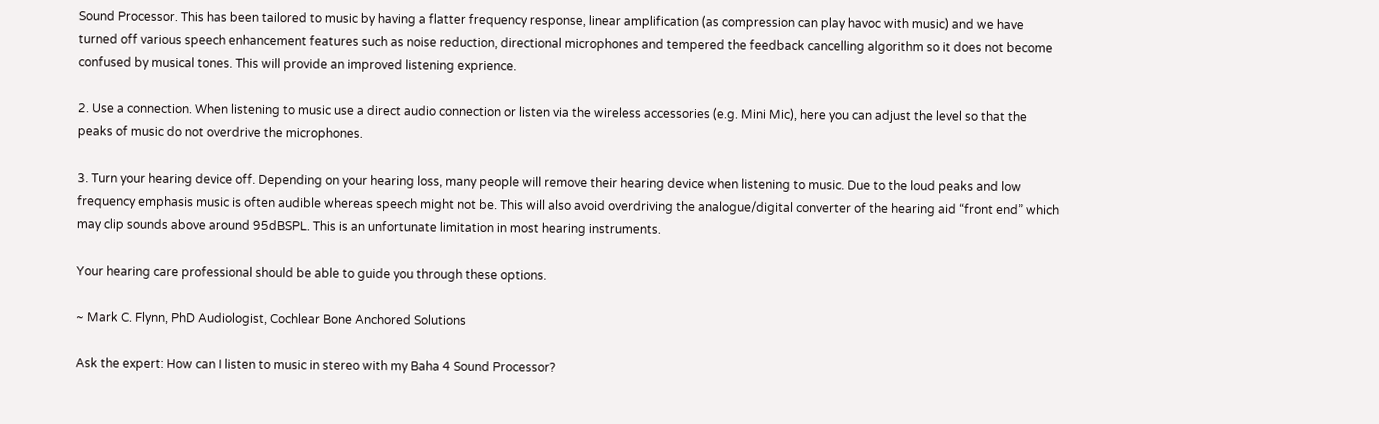Sound Processor. This has been tailored to music by having a flatter frequency response, linear amplification (as compression can play havoc with music) and we have turned off various speech enhancement features such as noise reduction, directional microphones and tempered the feedback cancelling algorithm so it does not become confused by musical tones. This will provide an improved listening exprience.

2. Use a connection. When listening to music use a direct audio connection or listen via the wireless accessories (e.g. Mini Mic), here you can adjust the level so that the peaks of music do not overdrive the microphones.

3. Turn your hearing device off. Depending on your hearing loss, many people will remove their hearing device when listening to music. Due to the loud peaks and low frequency emphasis music is often audible whereas speech might not be. This will also avoid overdriving the analogue/digital converter of the hearing aid “front end” which may clip sounds above around 95dBSPL. This is an unfortunate limitation in most hearing instruments.

Your hearing care professional should be able to guide you through these options.

~ Mark C. Flynn, PhD Audiologist, Cochlear Bone Anchored Solutions

Ask the expert: How can I listen to music in stereo with my Baha 4 Sound Processor?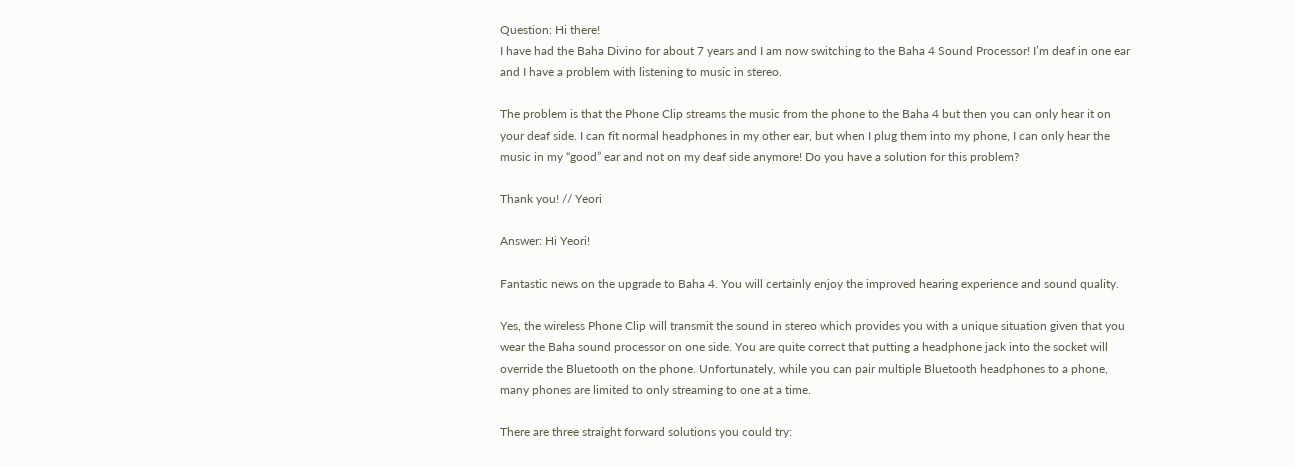Question: Hi there!
I have had the Baha Divino for about 7 years and I am now switching to the Baha 4 Sound Processor! I’m deaf in one ear and I have a problem with listening to music in stereo.

The problem is that the Phone Clip streams the music from the phone to the Baha 4 but then you can only hear it on your deaf side. I can fit normal headphones in my other ear, but when I plug them into my phone, I can only hear the music in my “good” ear and not on my deaf side anymore! Do you have a solution for this problem?

Thank you! // Yeori

Answer: Hi Yeori!

Fantastic news on the upgrade to Baha 4. You will certainly enjoy the improved hearing experience and sound quality.

Yes, the wireless Phone Clip will transmit the sound in stereo which provides you with a unique situation given that you wear the Baha sound processor on one side. You are quite correct that putting a headphone jack into the socket will override the Bluetooth on the phone. Unfortunately, while you can pair multiple Bluetooth headphones to a phone, many phones are limited to only streaming to one at a time.

There are three straight forward solutions you could try: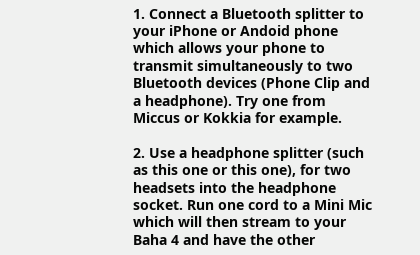1. Connect a Bluetooth splitter to your iPhone or Andoid phone which allows your phone to transmit simultaneously to two Bluetooth devices (Phone Clip and a headphone). Try one from Miccus or Kokkia for example.

2. Use a headphone splitter (such as this one or this one), for two headsets into the headphone socket. Run one cord to a Mini Mic which will then stream to your Baha 4 and have the other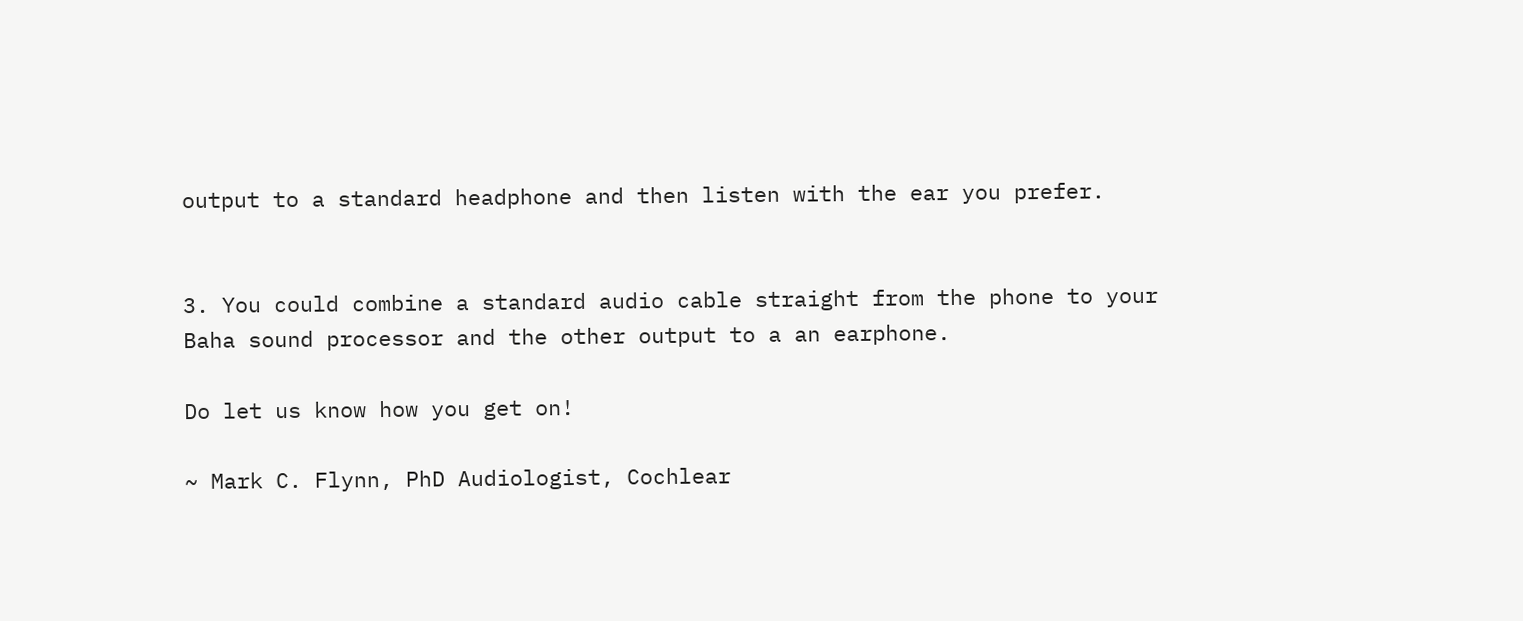output to a standard headphone and then listen with the ear you prefer.


3. You could combine a standard audio cable straight from the phone to your Baha sound processor and the other output to a an earphone.

Do let us know how you get on!

~ Mark C. Flynn, PhD Audiologist, Cochlear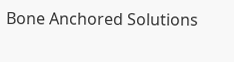Bone Anchored Solutions